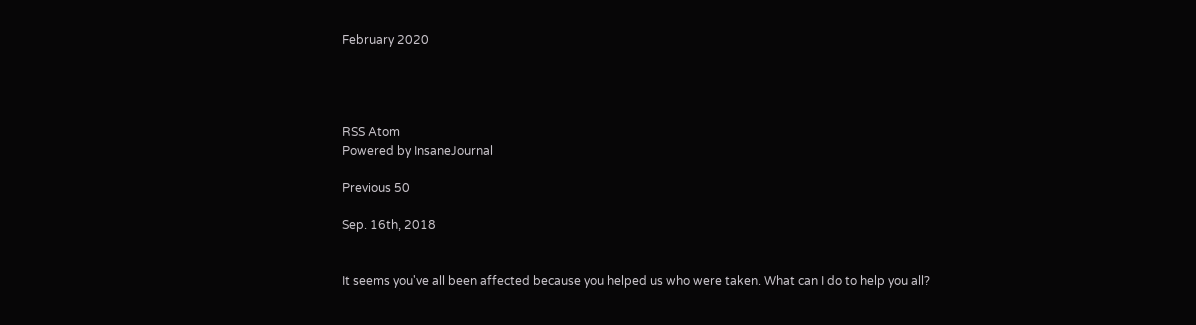February 2020




RSS Atom
Powered by InsaneJournal

Previous 50

Sep. 16th, 2018


It seems you've all been affected because you helped us who were taken. What can I do to help you all?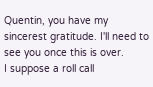Quentin, you have my sincerest gratitude. I'll need to see you once this is over.
I suppose a roll call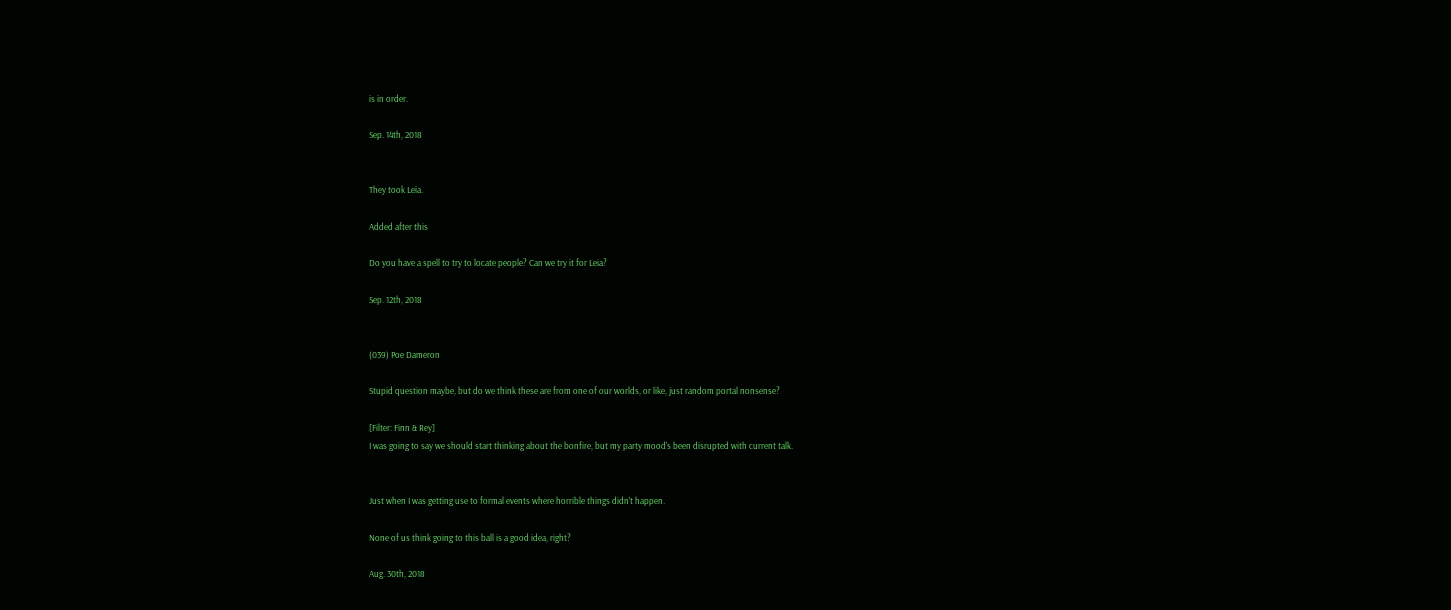is in order.

Sep. 14th, 2018


They took Leia.

Added after this

Do you have a spell to try to locate people? Can we try it for Leia?

Sep. 12th, 2018


(039) Poe Dameron

Stupid question maybe, but do we think these are from one of our worlds, or like, just random portal nonsense?

[Filter: Finn & Rey]
I was going to say we should start thinking about the bonfire, but my party mood's been disrupted with current talk.


Just when I was getting use to formal events where horrible things didn't happen.

None of us think going to this ball is a good idea, right?

Aug. 30th, 2018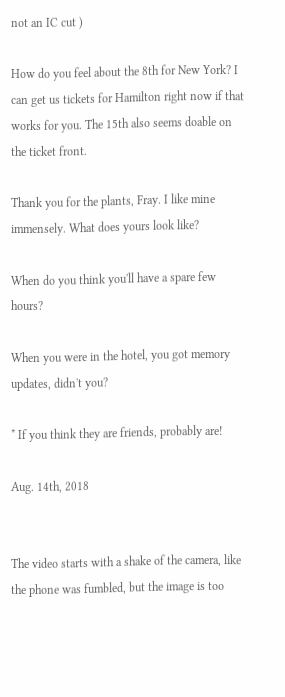not an IC cut )

How do you feel about the 8th for New York? I can get us tickets for Hamilton right now if that works for you. The 15th also seems doable on the ticket front.

Thank you for the plants, Fray. I like mine immensely. What does yours look like?

When do you think you'll have a spare few hours?

When you were in the hotel, you got memory updates, didn't you?

* If you think they are friends, probably are!

Aug. 14th, 2018


The video starts with a shake of the camera, like the phone was fumbled, but the image is too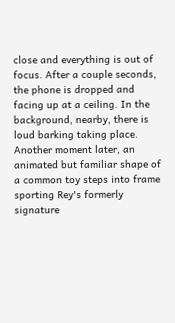close and everything is out of focus. After a couple seconds, the phone is dropped and facing up at a ceiling. In the background, nearby, there is loud barking taking place. Another moment later, an animated but familiar shape of a common toy steps into frame sporting Rey's formerly signature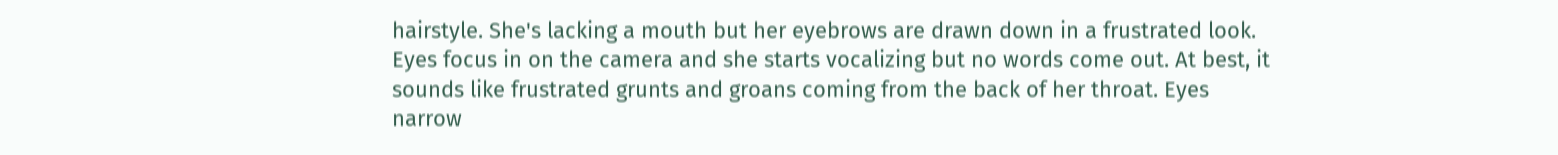hairstyle. She's lacking a mouth but her eyebrows are drawn down in a frustrated look. Eyes focus in on the camera and she starts vocalizing but no words come out. At best, it sounds like frustrated grunts and groans coming from the back of her throat. Eyes narrow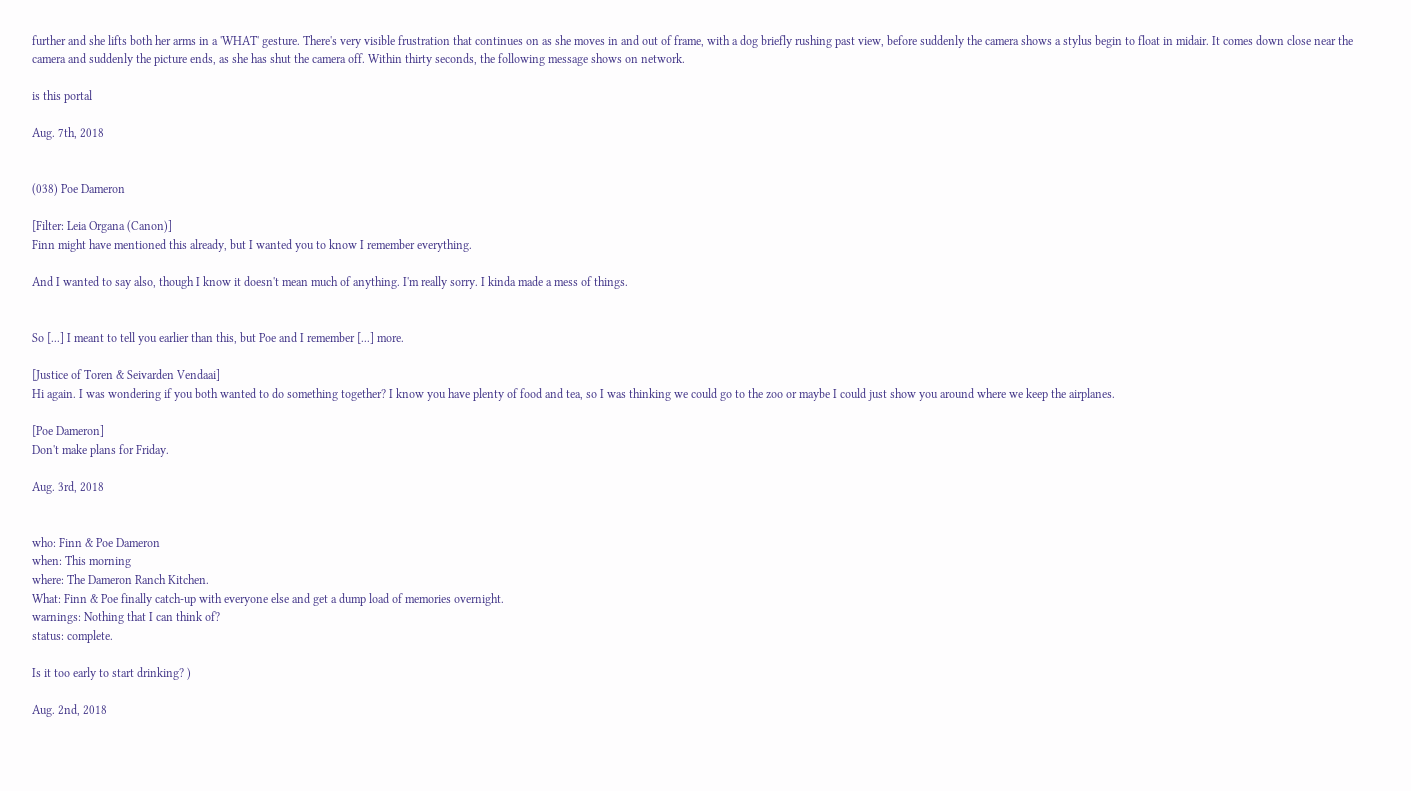further and she lifts both her arms in a 'WHAT' gesture. There's very visible frustration that continues on as she moves in and out of frame, with a dog briefly rushing past view, before suddenly the camera shows a stylus begin to float in midair. It comes down close near the camera and suddenly the picture ends, as she has shut the camera off. Within thirty seconds, the following message shows on network.

is this portal

Aug. 7th, 2018


(038) Poe Dameron

[Filter: Leia Organa (Canon)]
Finn might have mentioned this already, but I wanted you to know I remember everything.

And I wanted to say also, though I know it doesn't mean much of anything. I'm really sorry. I kinda made a mess of things.


So [...] I meant to tell you earlier than this, but Poe and I remember [...] more.

[Justice of Toren & Seivarden Vendaai]
Hi again. I was wondering if you both wanted to do something together? I know you have plenty of food and tea, so I was thinking we could go to the zoo or maybe I could just show you around where we keep the airplanes.

[Poe Dameron]
Don't make plans for Friday.

Aug. 3rd, 2018


who: Finn & Poe Dameron
when: This morning
where: The Dameron Ranch Kitchen.
What: Finn & Poe finally catch-up with everyone else and get a dump load of memories overnight.
warnings: Nothing that I can think of?
status: complete.

Is it too early to start drinking? )

Aug. 2nd, 2018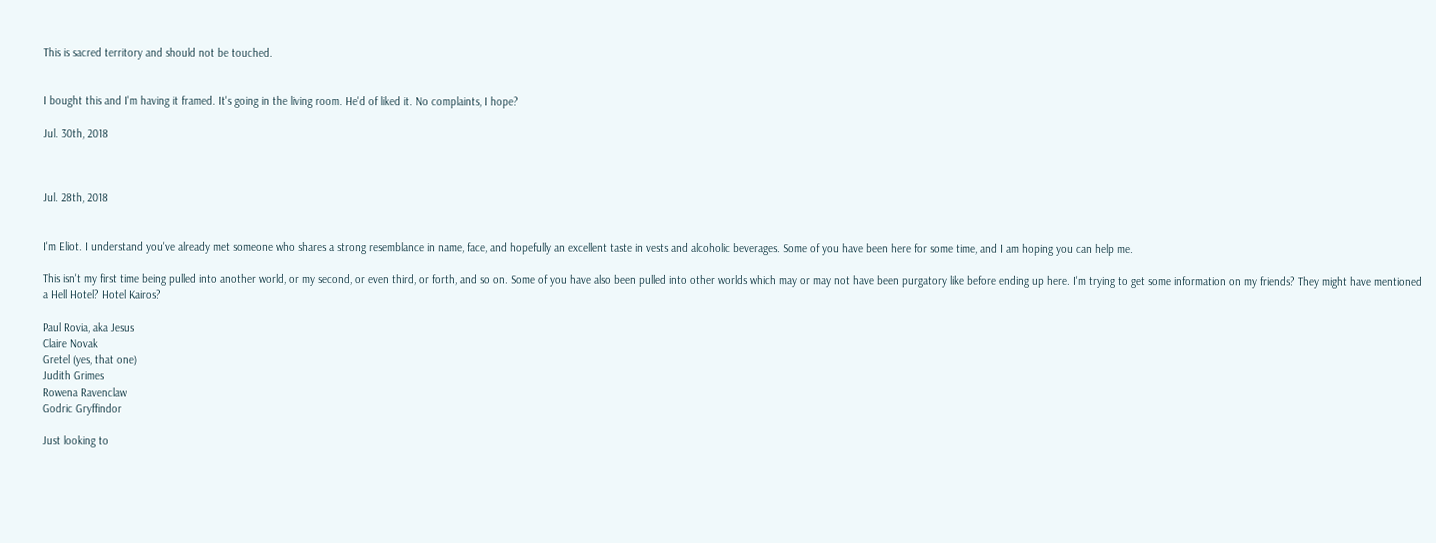This is sacred territory and should not be touched.


I bought this and I'm having it framed. It's going in the living room. He'd of liked it. No complaints, I hope?

Jul. 30th, 2018



Jul. 28th, 2018


I'm Eliot. I understand you've already met someone who shares a strong resemblance in name, face, and hopefully an excellent taste in vests and alcoholic beverages. Some of you have been here for some time, and I am hoping you can help me.

This isn't my first time being pulled into another world, or my second, or even third, or forth, and so on. Some of you have also been pulled into other worlds which may or may not have been purgatory like before ending up here. I'm trying to get some information on my friends? They might have mentioned a Hell Hotel? Hotel Kairos?

Paul Rovia, aka Jesus
Claire Novak
Gretel (yes, that one)
Judith Grimes
Rowena Ravenclaw
Godric Gryffindor

Just looking to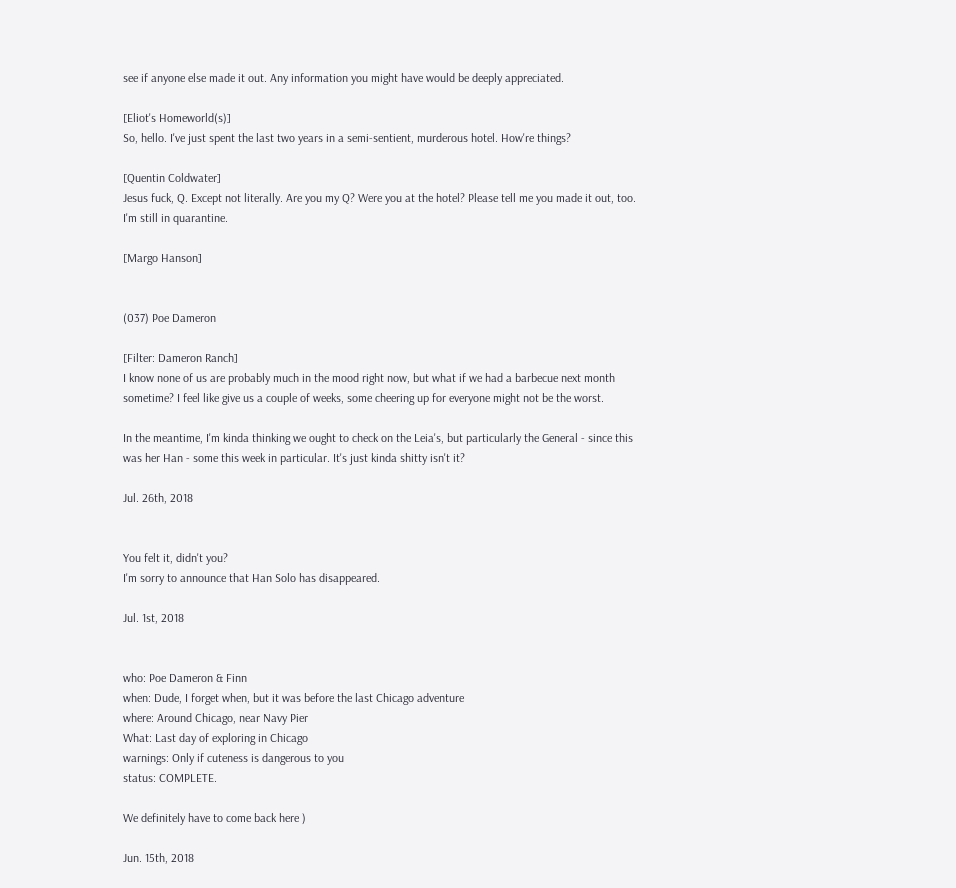see if anyone else made it out. Any information you might have would be deeply appreciated.

[Eliot's Homeworld(s)]
So, hello. I've just spent the last two years in a semi-sentient, murderous hotel. How're things?

[Quentin Coldwater]
Jesus fuck, Q. Except not literally. Are you my Q? Were you at the hotel? Please tell me you made it out, too. I'm still in quarantine.

[Margo Hanson]


(037) Poe Dameron

[Filter: Dameron Ranch]
I know none of us are probably much in the mood right now, but what if we had a barbecue next month sometime? I feel like give us a couple of weeks, some cheering up for everyone might not be the worst.

In the meantime, I'm kinda thinking we ought to check on the Leia's, but particularly the General - since this was her Han - some this week in particular. It's just kinda shitty isn't it?

Jul. 26th, 2018


You felt it, didn't you?
I'm sorry to announce that Han Solo has disappeared.

Jul. 1st, 2018


who: Poe Dameron & Finn
when: Dude, I forget when, but it was before the last Chicago adventure
where: Around Chicago, near Navy Pier
What: Last day of exploring in Chicago
warnings: Only if cuteness is dangerous to you
status: COMPLETE.

We definitely have to come back here )

Jun. 15th, 2018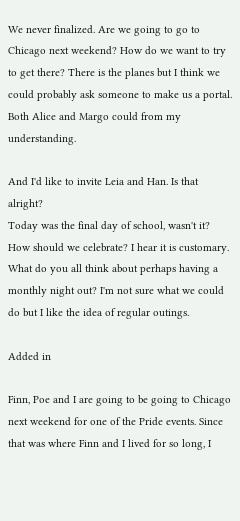We never finalized. Are we going to go to Chicago next weekend? How do we want to try to get there? There is the planes but I think we could probably ask someone to make us a portal. Both Alice and Margo could from my understanding.

And I'd like to invite Leia and Han. Is that alright?
Today was the final day of school, wasn't it? How should we celebrate? I hear it is customary.
What do you all think about perhaps having a monthly night out? I'm not sure what we could do but I like the idea of regular outings.

Added in

Finn, Poe and I are going to be going to Chicago next weekend for one of the Pride events. Since that was where Finn and I lived for so long, I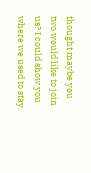thought maybe you two would like to join us? I could show you where we used to stay.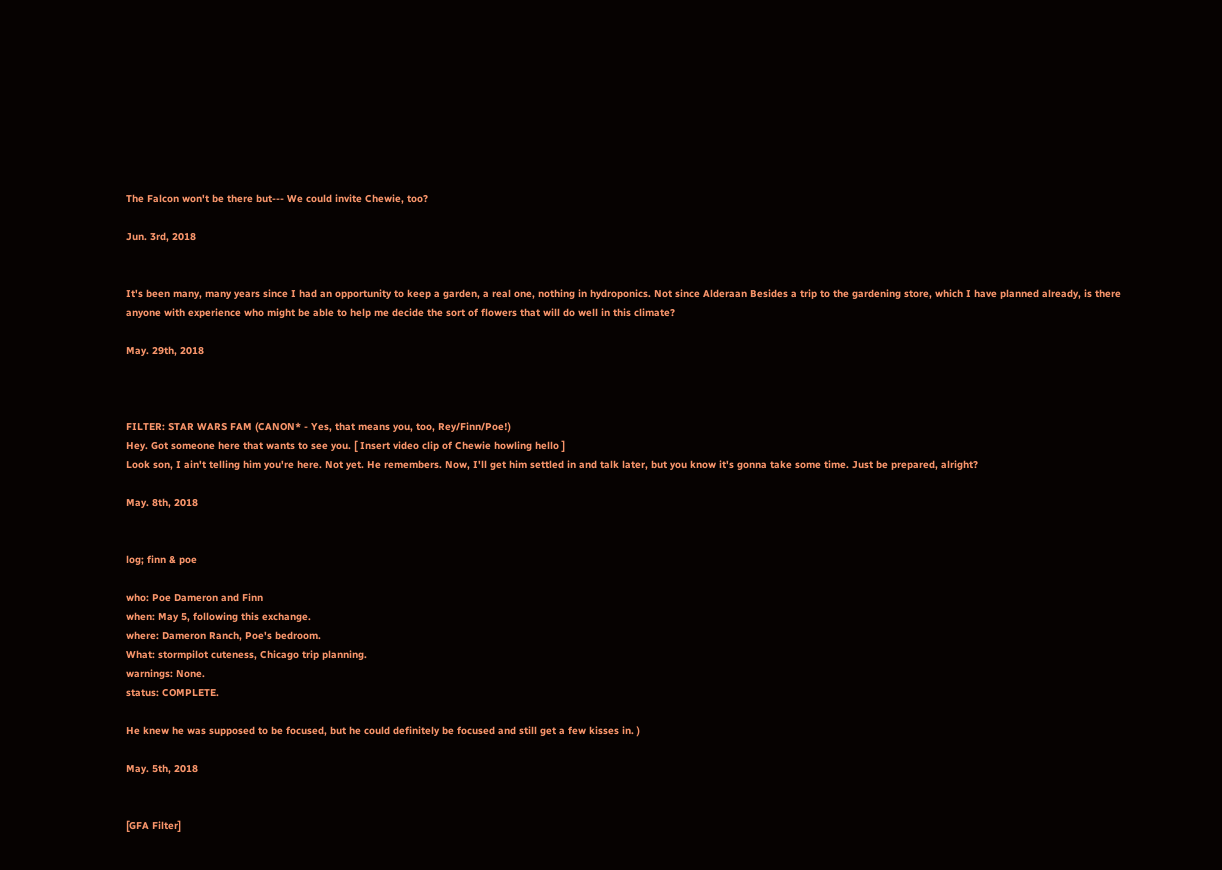The Falcon won't be there but--- We could invite Chewie, too?

Jun. 3rd, 2018


It's been many, many years since I had an opportunity to keep a garden, a real one, nothing in hydroponics. Not since Alderaan Besides a trip to the gardening store, which I have planned already, is there anyone with experience who might be able to help me decide the sort of flowers that will do well in this climate?

May. 29th, 2018



FILTER: STAR WARS FAM (CANON* - Yes, that means you, too, Rey/Finn/Poe!)
Hey. Got someone here that wants to see you. [ Insert video clip of Chewie howling hello ]
Look son, I ain't telling him you're here. Not yet. He remembers. Now, I'll get him settled in and talk later, but you know it's gonna take some time. Just be prepared, alright?

May. 8th, 2018


log; finn & poe

who: Poe Dameron and Finn
when: May 5, following this exchange.
where: Dameron Ranch, Poe's bedroom.
What: stormpilot cuteness, Chicago trip planning.
warnings: None.
status: COMPLETE.

He knew he was supposed to be focused, but he could definitely be focused and still get a few kisses in. )

May. 5th, 2018


[GFA Filter]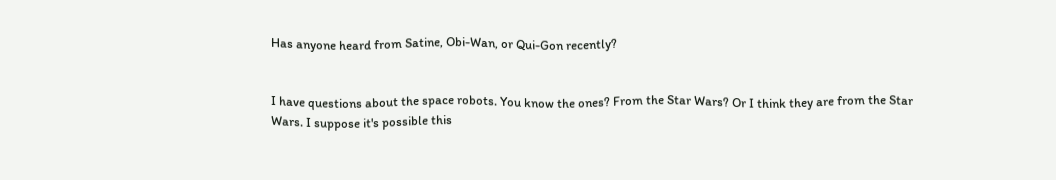Has anyone heard from Satine, Obi-Wan, or Qui-Gon recently?


I have questions about the space robots. You know the ones? From the Star Wars? Or I think they are from the Star Wars. I suppose it's possible this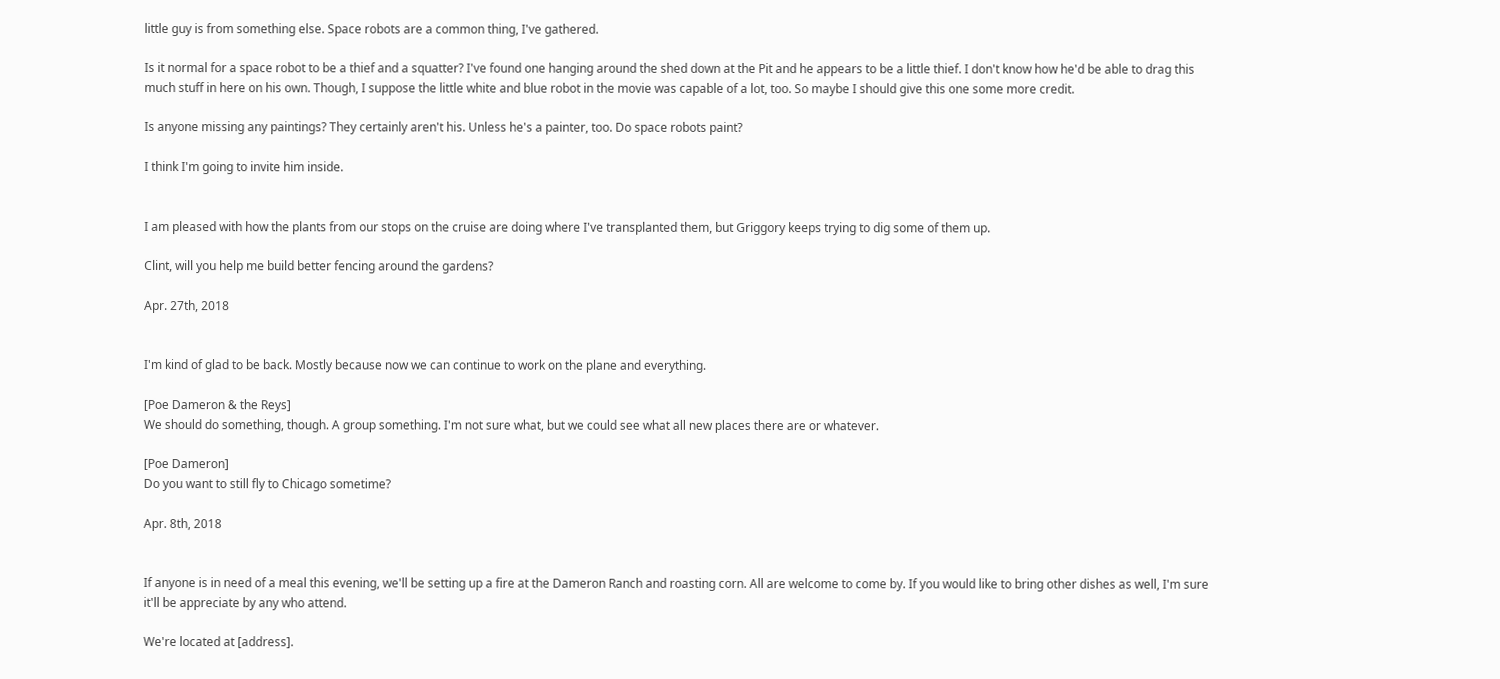little guy is from something else. Space robots are a common thing, I've gathered.

Is it normal for a space robot to be a thief and a squatter? I've found one hanging around the shed down at the Pit and he appears to be a little thief. I don't know how he'd be able to drag this much stuff in here on his own. Though, I suppose the little white and blue robot in the movie was capable of a lot, too. So maybe I should give this one some more credit.

Is anyone missing any paintings? They certainly aren't his. Unless he's a painter, too. Do space robots paint?

I think I'm going to invite him inside.


I am pleased with how the plants from our stops on the cruise are doing where I've transplanted them, but Griggory keeps trying to dig some of them up.

Clint, will you help me build better fencing around the gardens?

Apr. 27th, 2018


I'm kind of glad to be back. Mostly because now we can continue to work on the plane and everything.

[Poe Dameron & the Reys]
We should do something, though. A group something. I'm not sure what, but we could see what all new places there are or whatever.

[Poe Dameron]
Do you want to still fly to Chicago sometime?

Apr. 8th, 2018


If anyone is in need of a meal this evening, we'll be setting up a fire at the Dameron Ranch and roasting corn. All are welcome to come by. If you would like to bring other dishes as well, I'm sure it'll be appreciate by any who attend.

We're located at [address].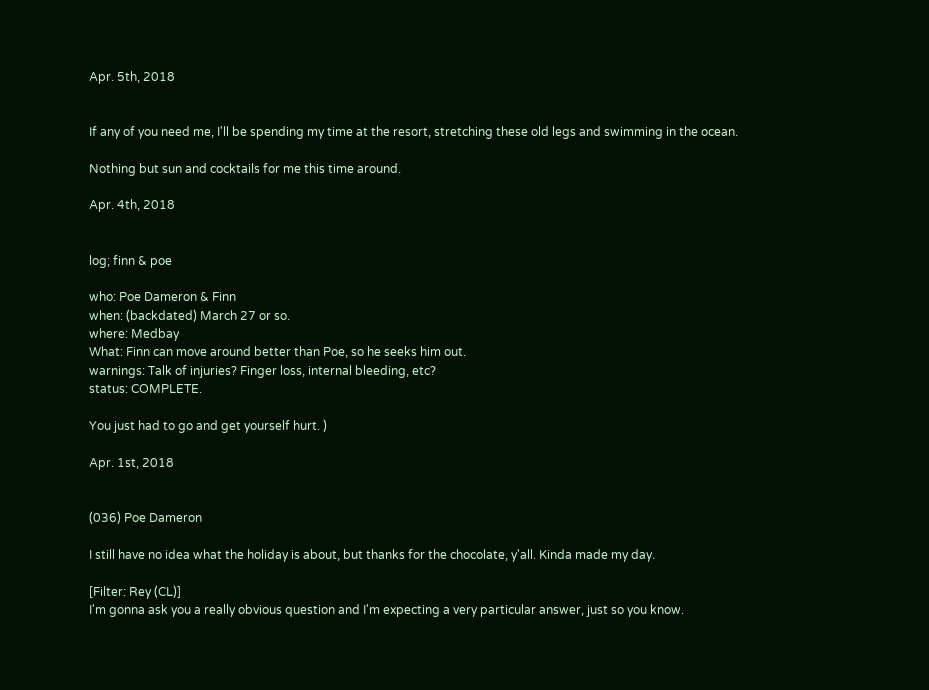Apr. 5th, 2018


If any of you need me, I'll be spending my time at the resort, stretching these old legs and swimming in the ocean.

Nothing but sun and cocktails for me this time around.

Apr. 4th, 2018


log; finn & poe

who: Poe Dameron & Finn
when: (backdated) March 27 or so.
where: Medbay
What: Finn can move around better than Poe, so he seeks him out.
warnings: Talk of injuries? Finger loss, internal bleeding, etc?
status: COMPLETE.

You just had to go and get yourself hurt. )

Apr. 1st, 2018


(036) Poe Dameron

I still have no idea what the holiday is about, but thanks for the chocolate, y'all. Kinda made my day.

[Filter: Rey (CL)]
I'm gonna ask you a really obvious question and I'm expecting a very particular answer, just so you know.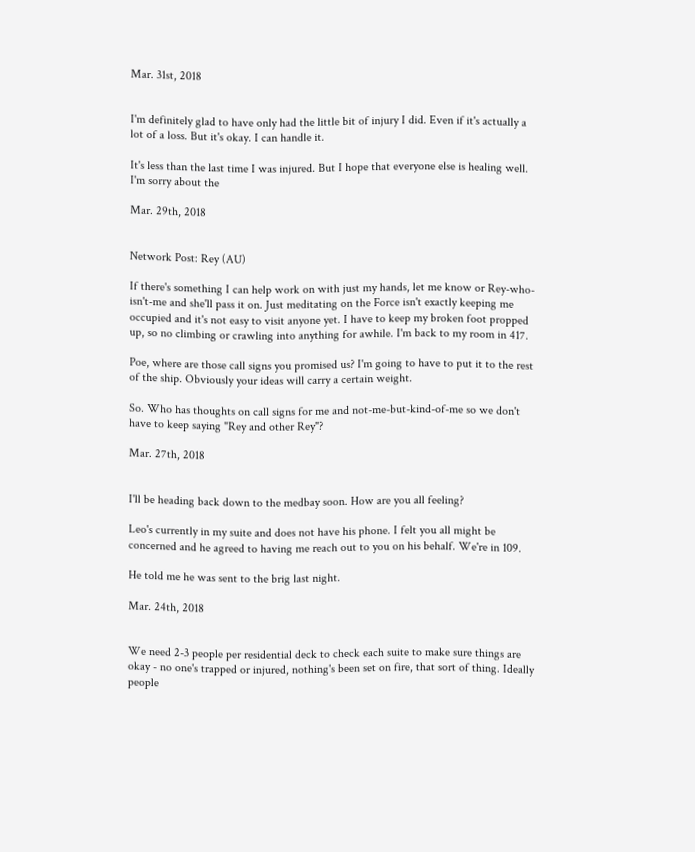Mar. 31st, 2018


I'm definitely glad to have only had the little bit of injury I did. Even if it's actually a lot of a loss. But it's okay. I can handle it.

It's less than the last time I was injured. But I hope that everyone else is healing well. I'm sorry about the

Mar. 29th, 2018


Network Post: Rey (AU)

If there's something I can help work on with just my hands, let me know or Rey-who-isn't-me and she'll pass it on. Just meditating on the Force isn't exactly keeping me occupied and it's not easy to visit anyone yet. I have to keep my broken foot propped up, so no climbing or crawling into anything for awhile. I'm back to my room in 417.

Poe, where are those call signs you promised us? I'm going to have to put it to the rest of the ship. Obviously your ideas will carry a certain weight.

So. Who has thoughts on call signs for me and not-me-but-kind-of-me so we don't have to keep saying "Rey and other Rey"?

Mar. 27th, 2018


I'll be heading back down to the medbay soon. How are you all feeling?

Leo's currently in my suite and does not have his phone. I felt you all might be concerned and he agreed to having me reach out to you on his behalf. We're in 109.

He told me he was sent to the brig last night.

Mar. 24th, 2018


We need 2-3 people per residential deck to check each suite to make sure things are okay - no one's trapped or injured, nothing's been set on fire, that sort of thing. Ideally people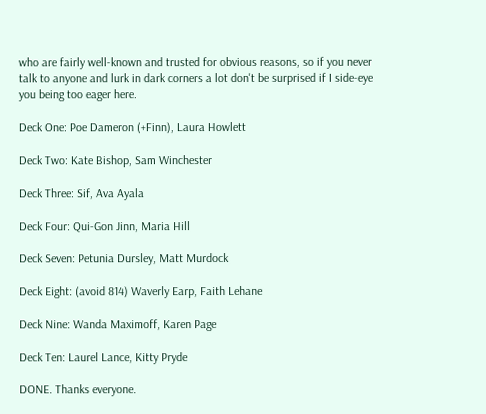who are fairly well-known and trusted for obvious reasons, so if you never talk to anyone and lurk in dark corners a lot don't be surprised if I side-eye you being too eager here.

Deck One: Poe Dameron (+Finn), Laura Howlett

Deck Two: Kate Bishop, Sam Winchester

Deck Three: Sif, Ava Ayala

Deck Four: Qui-Gon Jinn, Maria Hill

Deck Seven: Petunia Dursley, Matt Murdock

Deck Eight: (avoid 814) Waverly Earp, Faith Lehane

Deck Nine: Wanda Maximoff, Karen Page

Deck Ten: Laurel Lance, Kitty Pryde

DONE. Thanks everyone.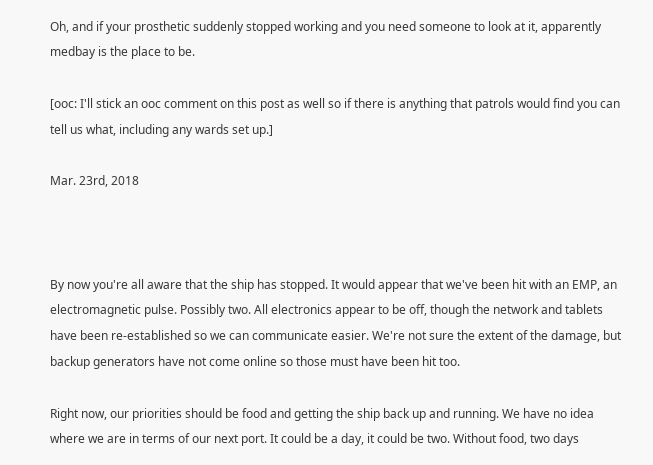Oh, and if your prosthetic suddenly stopped working and you need someone to look at it, apparently medbay is the place to be.

[ooc: I'll stick an ooc comment on this post as well so if there is anything that patrols would find you can tell us what, including any wards set up.]

Mar. 23rd, 2018



By now you're all aware that the ship has stopped. It would appear that we've been hit with an EMP, an electromagnetic pulse. Possibly two. All electronics appear to be off, though the network and tablets have been re-established so we can communicate easier. We're not sure the extent of the damage, but backup generators have not come online so those must have been hit too.

Right now, our priorities should be food and getting the ship back up and running. We have no idea where we are in terms of our next port. It could be a day, it could be two. Without food, two days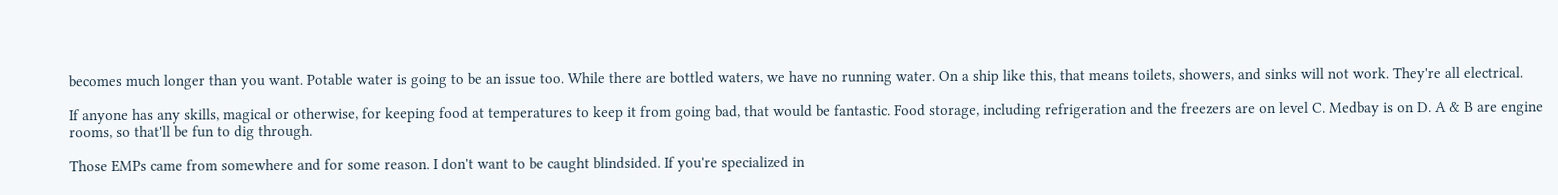becomes much longer than you want. Potable water is going to be an issue too. While there are bottled waters, we have no running water. On a ship like this, that means toilets, showers, and sinks will not work. They're all electrical.

If anyone has any skills, magical or otherwise, for keeping food at temperatures to keep it from going bad, that would be fantastic. Food storage, including refrigeration and the freezers are on level C. Medbay is on D. A & B are engine rooms, so that'll be fun to dig through.

Those EMPs came from somewhere and for some reason. I don't want to be caught blindsided. If you're specialized in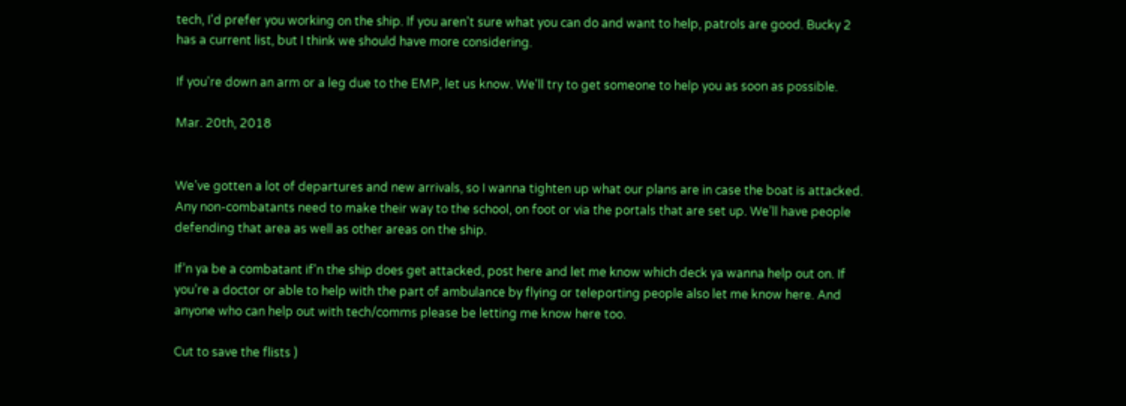tech, I'd prefer you working on the ship. If you aren't sure what you can do and want to help, patrols are good. Bucky 2 has a current list, but I think we should have more considering.

If you're down an arm or a leg due to the EMP, let us know. We'll try to get someone to help you as soon as possible.

Mar. 20th, 2018


We’ve gotten a lot of departures and new arrivals, so I wanna tighten up what our plans are in case the boat is attacked. Any non-combatants need to make their way to the school, on foot or via the portals that are set up. We’ll have people defending that area as well as other areas on the ship.

If’n ya be a combatant if'n the ship does get attacked, post here and let me know which deck ya wanna help out on. If you’re a doctor or able to help with the part of ambulance by flying or teleporting people also let me know here. And anyone who can help out with tech/comms please be letting me know here too.

Cut to save the flists )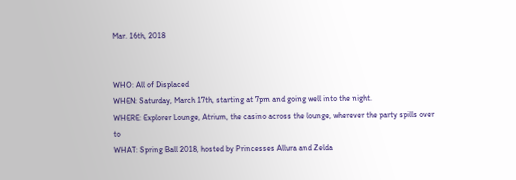Mar. 16th, 2018


WHO: All of Displaced
WHEN: Saturday, March 17th, starting at 7pm and going well into the night.
WHERE: Explorer Lounge, Atrium, the casino across the lounge, wherever the party spills over to
WHAT: Spring Ball 2018, hosted by Princesses Allura and Zelda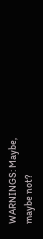WARNINGS: Maybe, maybe not?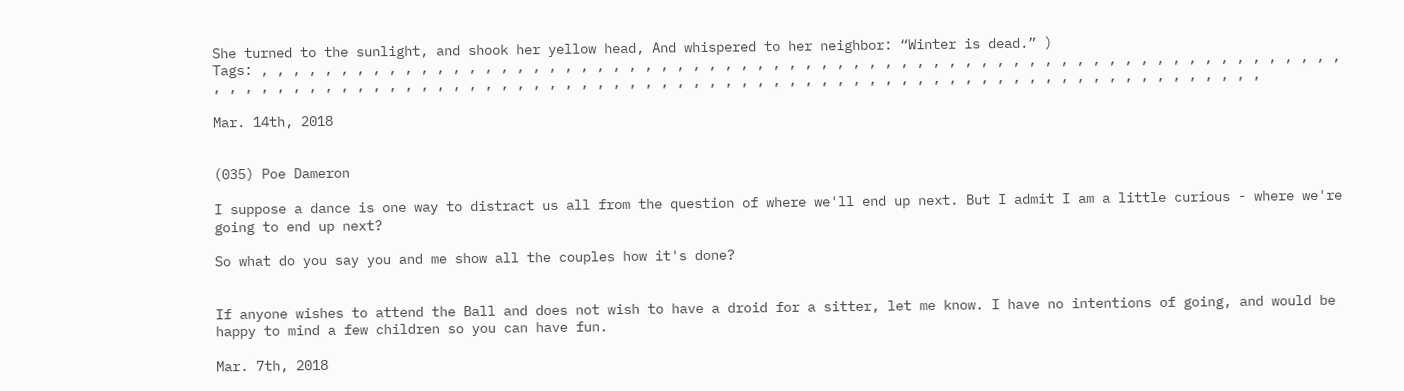She turned to the sunlight, and shook her yellow head, And whispered to her neighbor: “Winter is dead.” )
Tags: , , , , , , , , , , , , , , , , , , , , , , , , , , , , , , , , , , , , , , , , , , , , , , , , , , , , , , , , , , , , , , , , , , , , , , , , , , , , , , , , , , , , , , , , , , , , , , , , , , , , , , , , , , , , , , , , , , , , , , , , , , , , , , , , , , , , , ,

Mar. 14th, 2018


(035) Poe Dameron

I suppose a dance is one way to distract us all from the question of where we'll end up next. But I admit I am a little curious - where we're going to end up next?

So what do you say you and me show all the couples how it's done?


If anyone wishes to attend the Ball and does not wish to have a droid for a sitter, let me know. I have no intentions of going, and would be happy to mind a few children so you can have fun.

Mar. 7th, 2018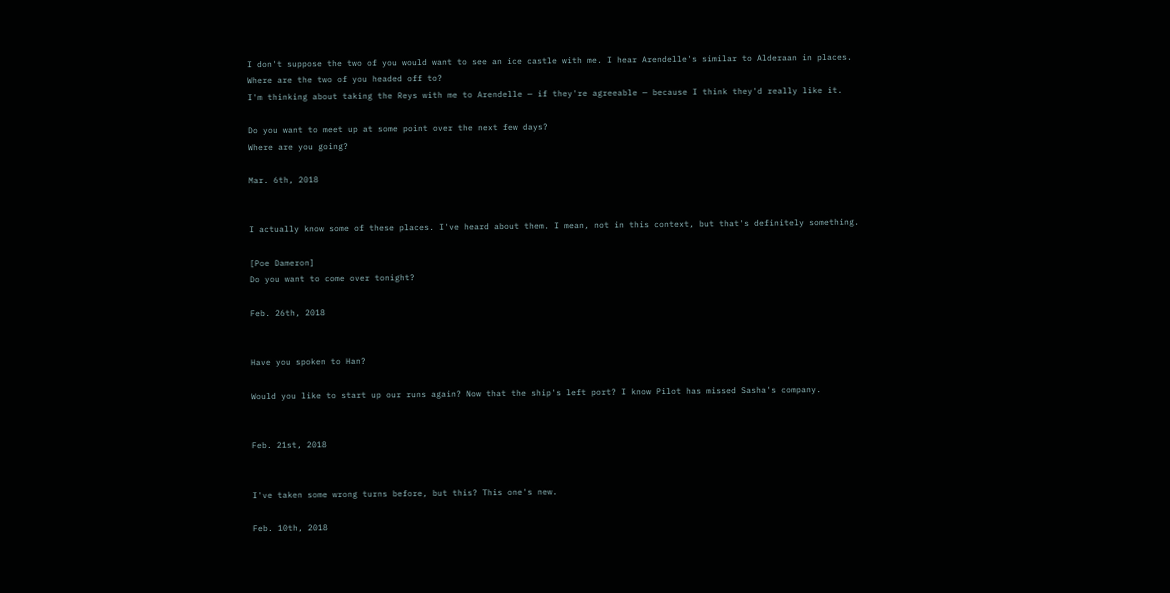I don't suppose the two of you would want to see an ice castle with me. I hear Arendelle's similar to Alderaan in places.
Where are the two of you headed off to?
I'm thinking about taking the Reys with me to Arendelle — if they're agreeable — because I think they'd really like it.

Do you want to meet up at some point over the next few days?
Where are you going?

Mar. 6th, 2018


I actually know some of these places. I've heard about them. I mean, not in this context, but that's definitely something.

[Poe Dameron]
Do you want to come over tonight?

Feb. 26th, 2018


Have you spoken to Han?

Would you like to start up our runs again? Now that the ship's left port? I know Pilot has missed Sasha's company.


Feb. 21st, 2018


I've taken some wrong turns before, but this? This one's new.

Feb. 10th, 2018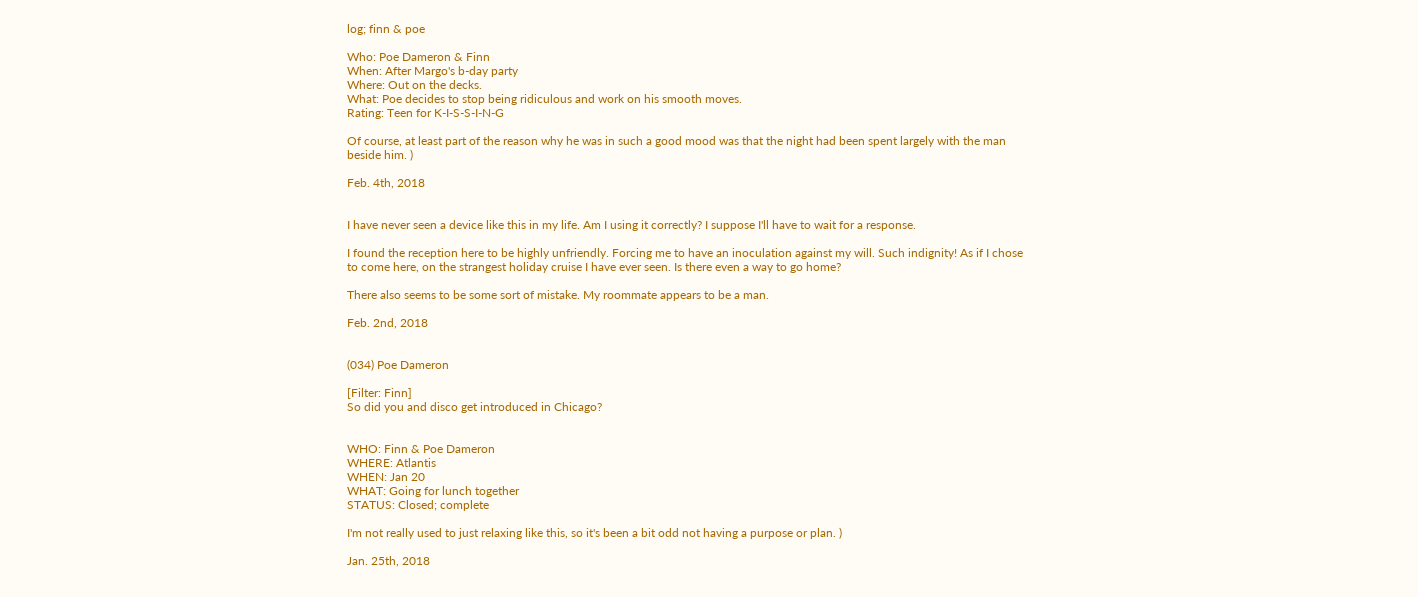log; finn & poe

Who: Poe Dameron & Finn
When: After Margo's b-day party
Where: Out on the decks.
What: Poe decides to stop being ridiculous and work on his smooth moves.
Rating: Teen for K-I-S-S-I-N-G

Of course, at least part of the reason why he was in such a good mood was that the night had been spent largely with the man beside him. )

Feb. 4th, 2018


I have never seen a device like this in my life. Am I using it correctly? I suppose I'll have to wait for a response.

I found the reception here to be highly unfriendly. Forcing me to have an inoculation against my will. Such indignity! As if I chose to come here, on the strangest holiday cruise I have ever seen. Is there even a way to go home?

There also seems to be some sort of mistake. My roommate appears to be a man.

Feb. 2nd, 2018


(034) Poe Dameron

[Filter: Finn]
So did you and disco get introduced in Chicago?


WHO: Finn & Poe Dameron
WHERE: Atlantis
WHEN: Jan 20
WHAT: Going for lunch together
STATUS: Closed; complete

I'm not really used to just relaxing like this, so it's been a bit odd not having a purpose or plan. )

Jan. 25th, 2018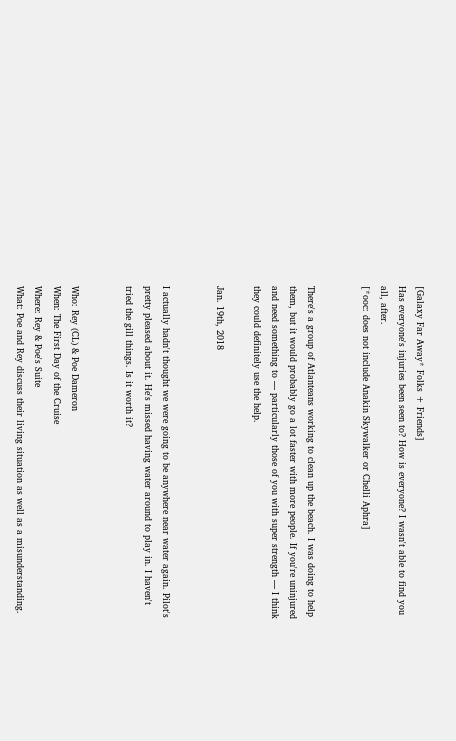[Galaxy Far Away* Folks + Friends]
Has everyone's injuries been seen to? How is everyone? I wasn't able to find you all, after.
[*ooc: does not include Anakin Skywalker or Chelli Aphra]


There's a group of Atlanteans working to clean up the beach. I was doing to help them, but it would probably go a lot faster with more people. If you're uninjured and need something to — particularly those of you with super strength — I think they could definitely use the help.

Jan. 19th, 2018


I actually hadn't thought we were going to be anywhere near water again. Pilot's pretty pleased about it. He's missed having water around to play in. I haven't tried the gill things. Is it worth it?


Who: Rey (CL) & Poe Dameron
When: The First Day of the Cruise
Where: Rey & Poe's Suite
What: Poe and Rey discuss their living situation as well as a misunderstanding.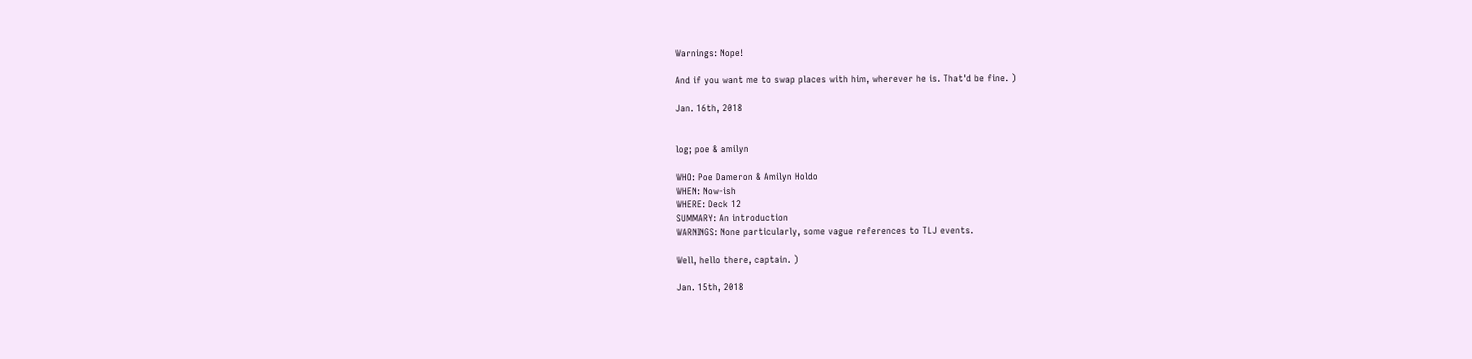Warnings: Nope!

And if you want me to swap places with him, wherever he is. That'd be fine. )

Jan. 16th, 2018


log; poe & amilyn

WHO: Poe Dameron & Amilyn Holdo
WHEN: Now-ish
WHERE: Deck 12
SUMMARY: An introduction
WARNINGS: None particularly, some vague references to TLJ events.

Well, hello there, captain. )

Jan. 15th, 2018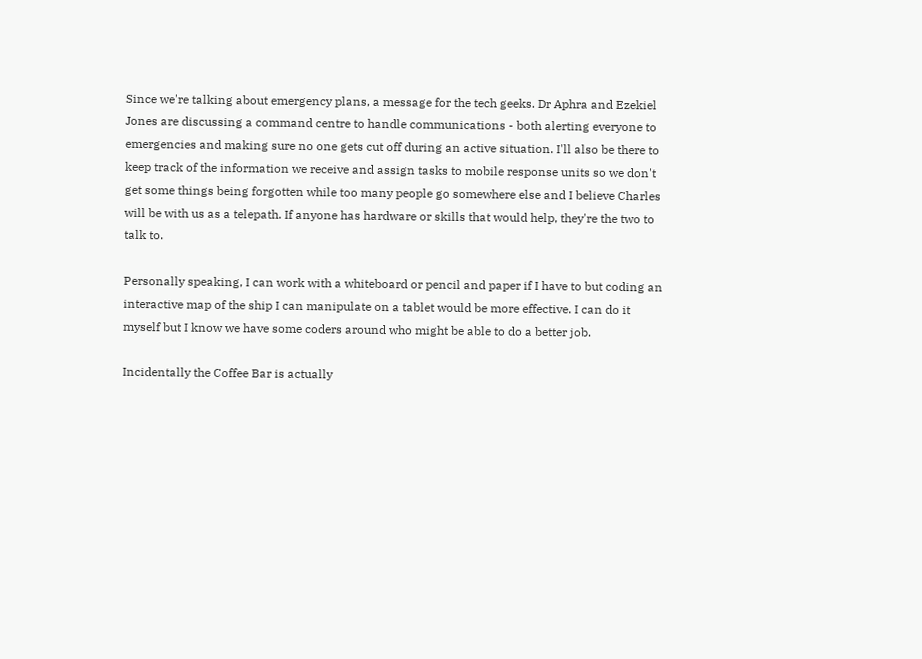Since we're talking about emergency plans, a message for the tech geeks. Dr Aphra and Ezekiel Jones are discussing a command centre to handle communications - both alerting everyone to emergencies and making sure no one gets cut off during an active situation. I'll also be there to keep track of the information we receive and assign tasks to mobile response units so we don't get some things being forgotten while too many people go somewhere else and I believe Charles will be with us as a telepath. If anyone has hardware or skills that would help, they're the two to talk to.

Personally speaking, I can work with a whiteboard or pencil and paper if I have to but coding an interactive map of the ship I can manipulate on a tablet would be more effective. I can do it myself but I know we have some coders around who might be able to do a better job.

Incidentally the Coffee Bar is actually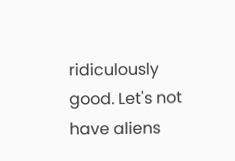ridiculously good. Let's not have aliens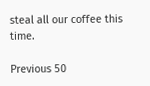steal all our coffee this time.

Previous 50